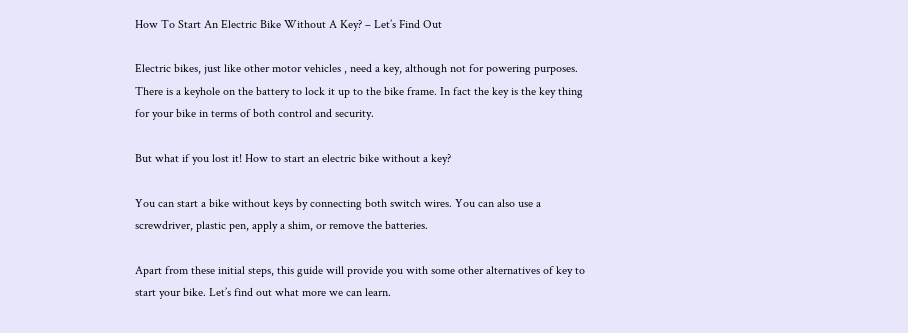How To Start An Electric Bike Without A Key? – Let’s Find Out

Electric bikes, just like other motor vehicles , need a key, although not for powering purposes. There is a keyhole on the battery to lock it up to the bike frame. In fact the key is the key thing for your bike in terms of both control and security.

But what if you lost it! How to start an electric bike without a key?

You can start a bike without keys by connecting both switch wires. You can also use a screwdriver, plastic pen, apply a shim, or remove the batteries.

Apart from these initial steps, this guide will provide you with some other alternatives of key to start your bike. Let’s find out what more we can learn.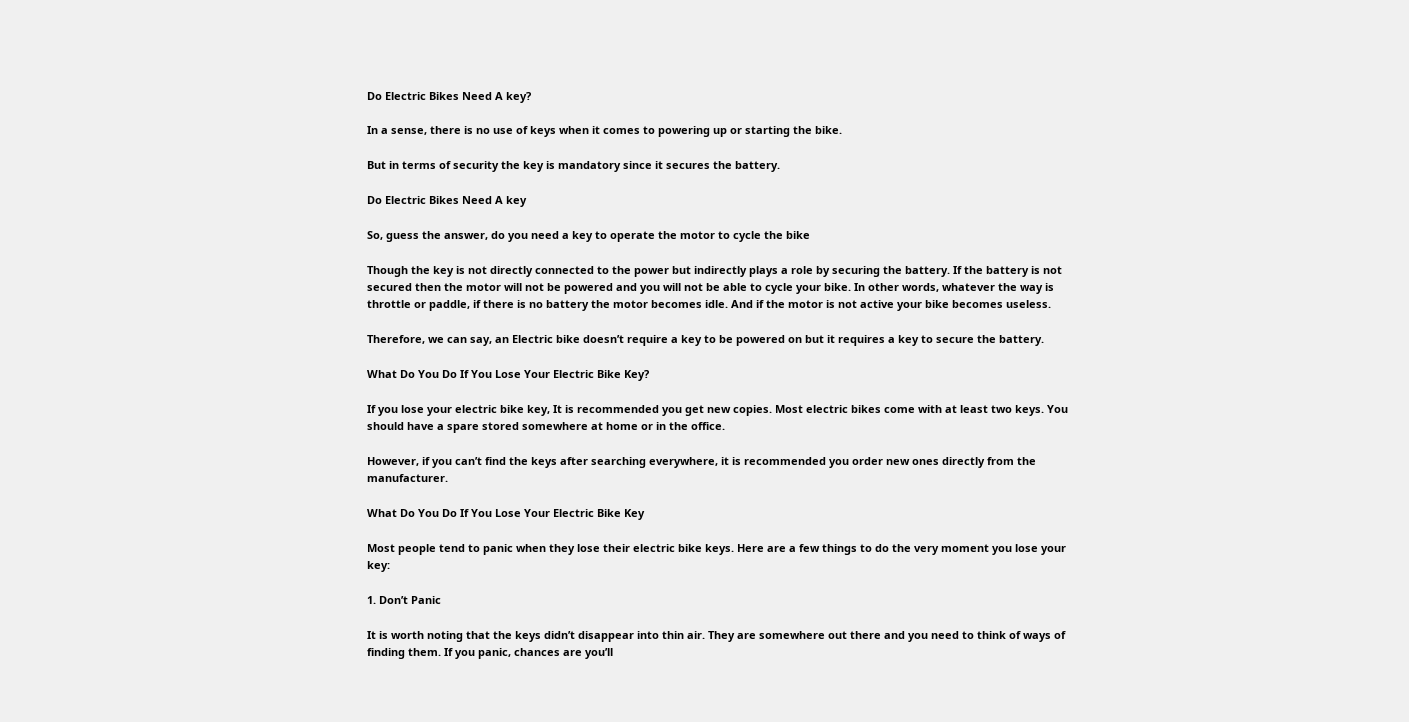Do Electric Bikes Need A key?

In a sense, there is no use of keys when it comes to powering up or starting the bike.

But in terms of security the key is mandatory since it secures the battery.

Do Electric Bikes Need A key

So, guess the answer, do you need a key to operate the motor to cycle the bike

Though the key is not directly connected to the power but indirectly plays a role by securing the battery. If the battery is not secured then the motor will not be powered and you will not be able to cycle your bike. In other words, whatever the way is  throttle or paddle, if there is no battery the motor becomes idle. And if the motor is not active your bike becomes useless.

Therefore, we can say, an Electric bike doesn’t require a key to be powered on but it requires a key to secure the battery.

What Do You Do If You Lose Your Electric Bike Key?

If you lose your electric bike key, It is recommended you get new copies. Most electric bikes come with at least two keys. You should have a spare stored somewhere at home or in the office.

However, if you can’t find the keys after searching everywhere, it is recommended you order new ones directly from the manufacturer.

What Do You Do If You Lose Your Electric Bike Key

Most people tend to panic when they lose their electric bike keys. Here are a few things to do the very moment you lose your key:

1. Don’t Panic

It is worth noting that the keys didn’t disappear into thin air. They are somewhere out there and you need to think of ways of finding them. If you panic, chances are you’ll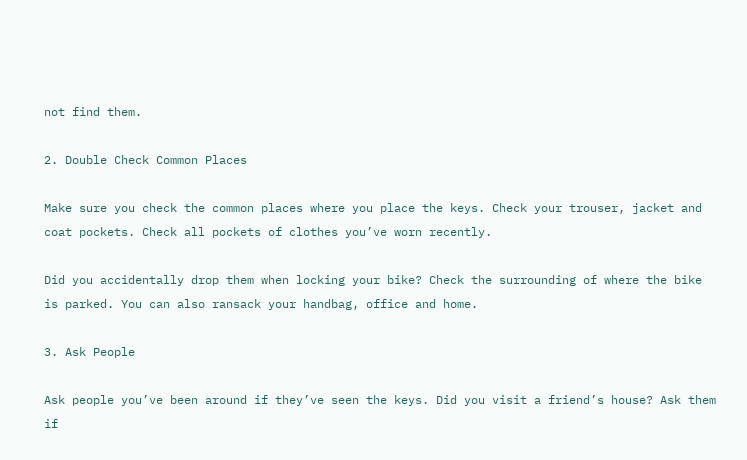not find them.

2. Double Check Common Places

Make sure you check the common places where you place the keys. Check your trouser, jacket and coat pockets. Check all pockets of clothes you’ve worn recently.

Did you accidentally drop them when locking your bike? Check the surrounding of where the bike is parked. You can also ransack your handbag, office and home.

3. Ask People

Ask people you’ve been around if they’ve seen the keys. Did you visit a friend’s house? Ask them if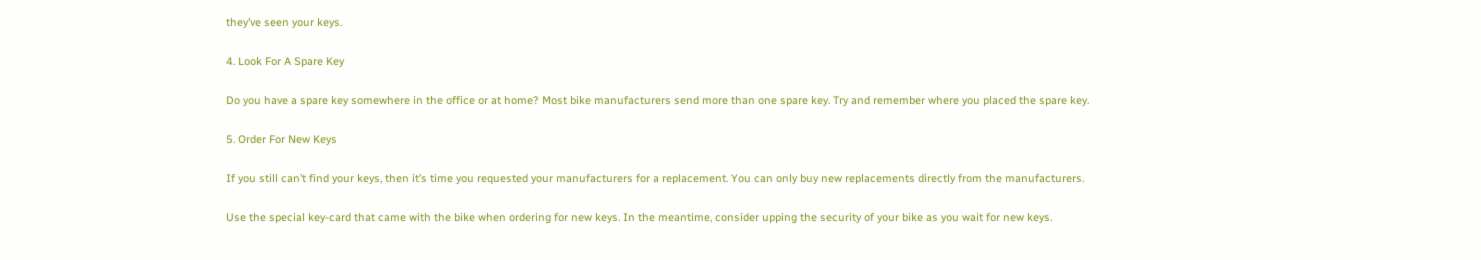they’ve seen your keys.

4. Look For A Spare Key

Do you have a spare key somewhere in the office or at home? Most bike manufacturers send more than one spare key. Try and remember where you placed the spare key.

5. Order For New Keys

If you still can’t find your keys, then it’s time you requested your manufacturers for a replacement. You can only buy new replacements directly from the manufacturers.

Use the special key-card that came with the bike when ordering for new keys. In the meantime, consider upping the security of your bike as you wait for new keys.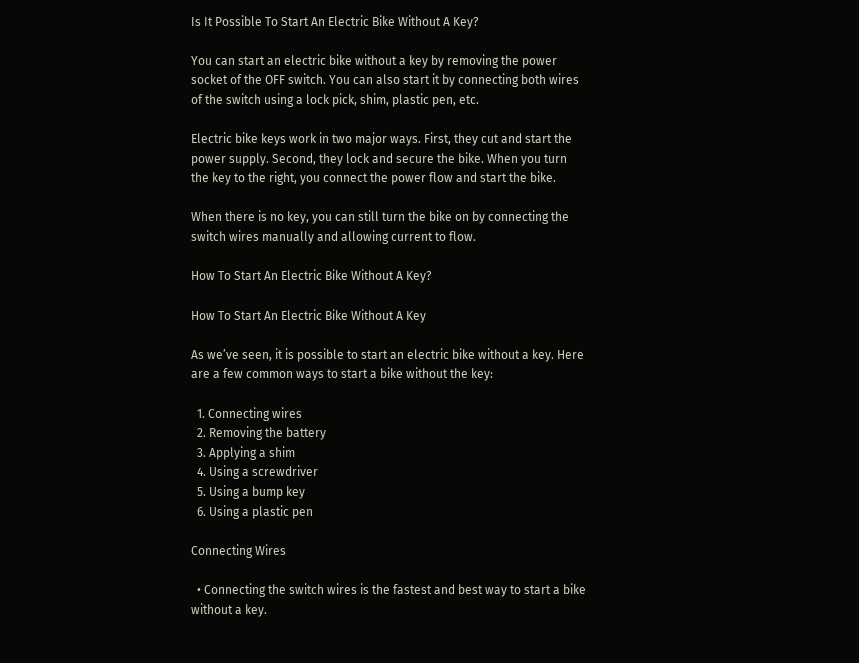Is It Possible To Start An Electric Bike Without A Key?

You can start an electric bike without a key by removing the power socket of the OFF switch. You can also start it by connecting both wires of the switch using a lock pick, shim, plastic pen, etc.

Electric bike keys work in two major ways. First, they cut and start the power supply. Second, they lock and secure the bike. When you turn the key to the right, you connect the power flow and start the bike.

When there is no key, you can still turn the bike on by connecting the switch wires manually and allowing current to flow.

How To Start An Electric Bike Without A Key?

How To Start An Electric Bike Without A Key

As we’ve seen, it is possible to start an electric bike without a key. Here are a few common ways to start a bike without the key:

  1. Connecting wires
  2. Removing the battery
  3. Applying a shim
  4. Using a screwdriver
  5. Using a bump key
  6. Using a plastic pen

Connecting Wires

  • Connecting the switch wires is the fastest and best way to start a bike without a key.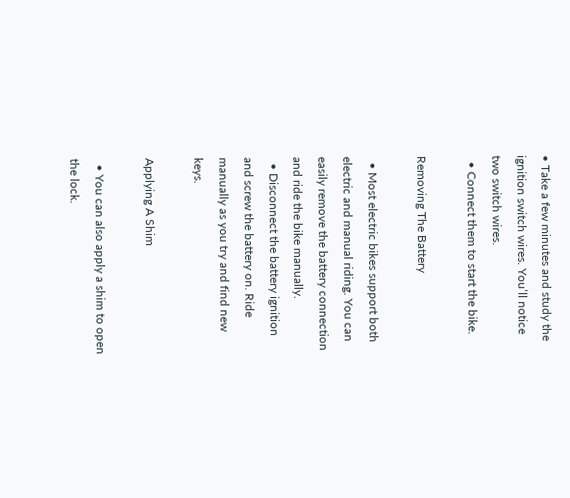• Take a few minutes and study the ignition switch wires. You’ll notice two switch wires.
  • Connect them to start the bike.

Removing The Battery

  • Most electric bikes support both electric and manual riding. You can easily remove the battery connection and ride the bike manually.
  • Disconnect the battery ignition and screw the battery on. Ride manually as you try and find new keys.

Applying A Shim

  • You can also apply a shim to open the lock.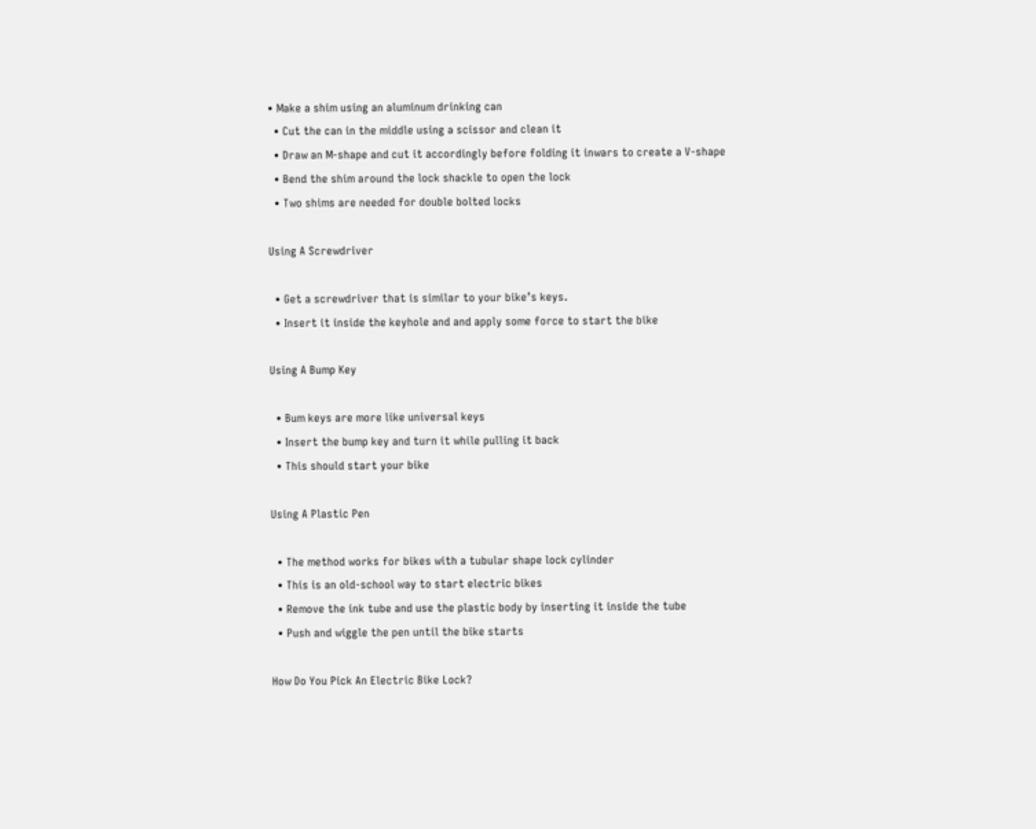• Make a shim using an aluminum drinking can
  • Cut the can in the middle using a scissor and clean it
  • Draw an M-shape and cut it accordingly before folding it inwars to create a V-shape
  • Bend the shim around the lock shackle to open the lock
  • Two shims are needed for double bolted locks

Using A Screwdriver

  • Get a screwdriver that is similar to your bike’s keys.
  • Insert it inside the keyhole and and apply some force to start the bike

Using A Bump Key

  • Bum keys are more like universal keys
  • Insert the bump key and turn it while pulling it back
  • This should start your bike

Using A Plastic Pen

  • The method works for bikes with a tubular shape lock cylinder
  • This is an old-school way to start electric bikes
  • Remove the ink tube and use the plastic body by inserting it inside the tube
  • Push and wiggle the pen until the bike starts

How Do You Pick An Electric Bike Lock?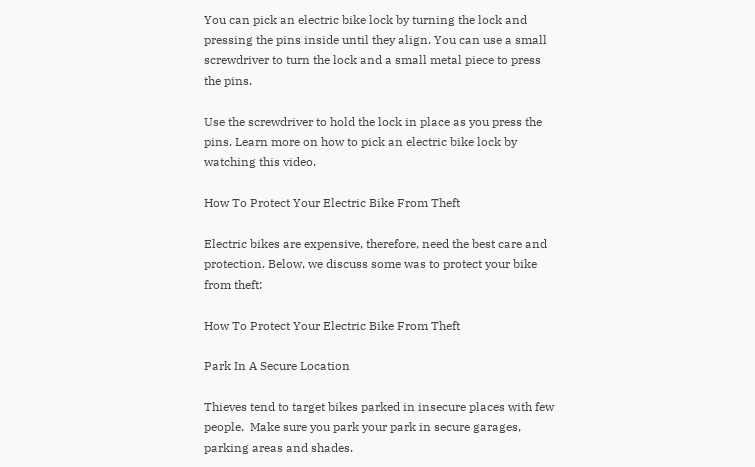You can pick an electric bike lock by turning the lock and pressing the pins inside until they align. You can use a small screwdriver to turn the lock and a small metal piece to press the pins.

Use the screwdriver to hold the lock in place as you press the pins. Learn more on how to pick an electric bike lock by watching this video.

How To Protect Your Electric Bike From Theft

Electric bikes are expensive, therefore, need the best care and protection. Below, we discuss some was to protect your bike from theft:

How To Protect Your Electric Bike From Theft

Park In A Secure Location

Thieves tend to target bikes parked in insecure places with few people.  Make sure you park your park in secure garages, parking areas and shades.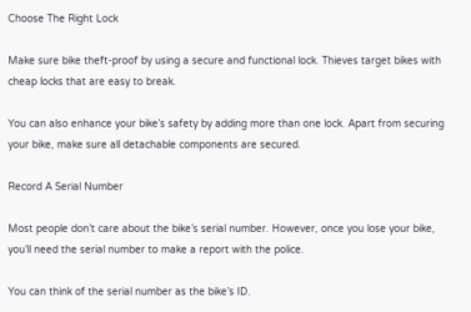Choose The Right Lock

Make sure bike theft-proof by using a secure and functional lock. Thieves target bikes with cheap locks that are easy to break.

You can also enhance your bike’s safety by adding more than one lock. Apart from securing your bike, make sure all detachable components are secured.

Record A Serial Number

Most people don’t care about the bike’s serial number. However, once you lose your bike, you’ll need the serial number to make a report with the police.

You can think of the serial number as the bike’s ID.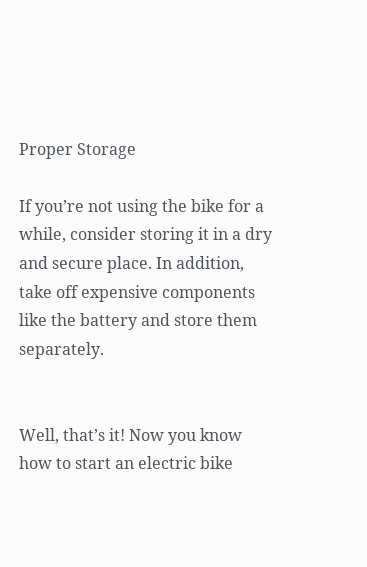Proper Storage

If you’re not using the bike for a while, consider storing it in a dry and secure place. In addition, take off expensive components like the battery and store them separately.


Well, that’s it! Now you know how to start an electric bike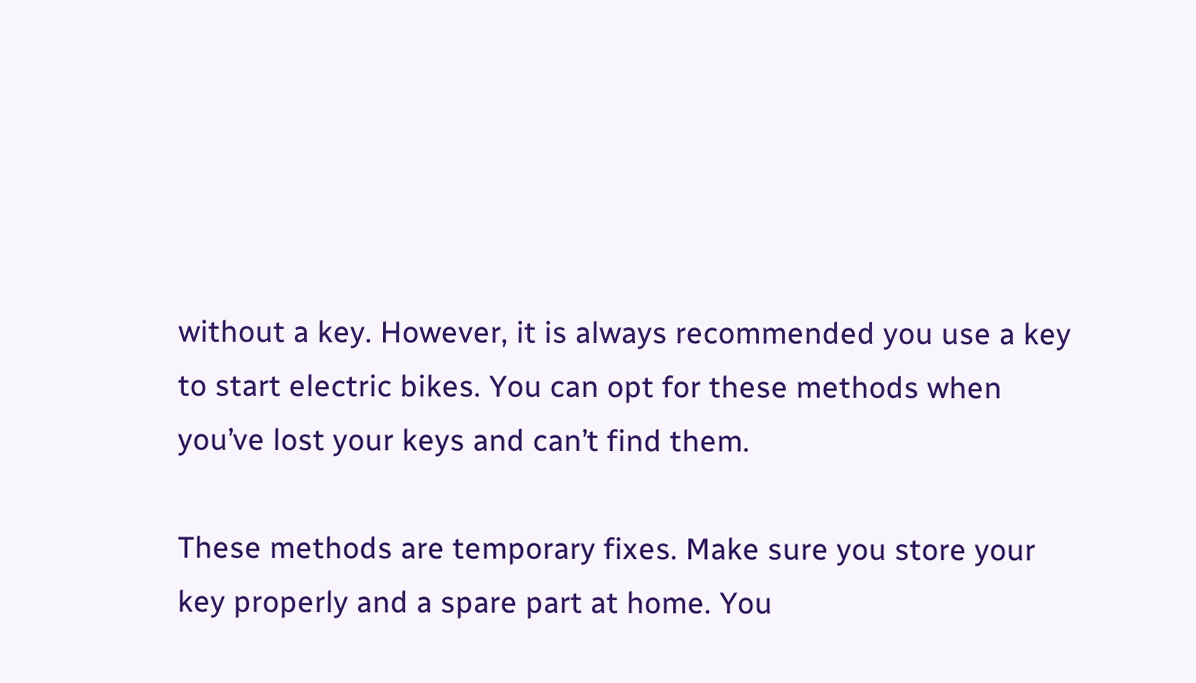without a key. However, it is always recommended you use a key to start electric bikes. You can opt for these methods when you’ve lost your keys and can’t find them.

These methods are temporary fixes. Make sure you store your key properly and a spare part at home. You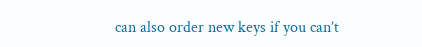can also order new keys if you can’t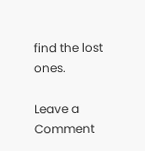find the lost ones.

Leave a Comment